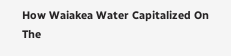How Waiakea Water Capitalized On The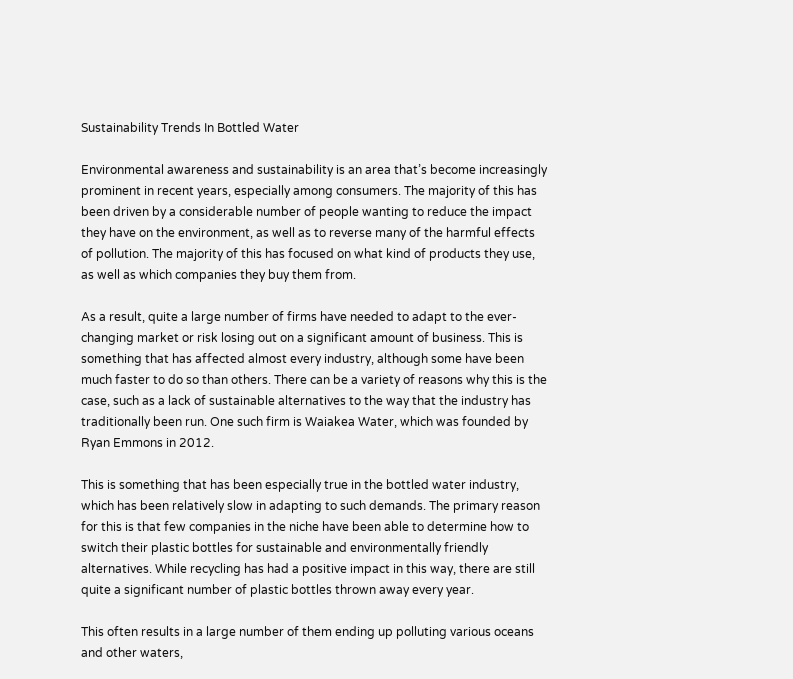Sustainability Trends In Bottled Water

Environmental awareness and sustainability is an area that’s become increasingly prominent in recent years, especially among consumers. The majority of this has been driven by a considerable number of people wanting to reduce the impact they have on the environment, as well as to reverse many of the harmful effects of pollution. The majority of this has focused on what kind of products they use, as well as which companies they buy them from.

As a result, quite a large number of firms have needed to adapt to the ever-changing market or risk losing out on a significant amount of business. This is something that has affected almost every industry, although some have been much faster to do so than others. There can be a variety of reasons why this is the case, such as a lack of sustainable alternatives to the way that the industry has traditionally been run. One such firm is Waiakea Water, which was founded by Ryan Emmons in 2012.

This is something that has been especially true in the bottled water industry, which has been relatively slow in adapting to such demands. The primary reason for this is that few companies in the niche have been able to determine how to switch their plastic bottles for sustainable and environmentally friendly alternatives. While recycling has had a positive impact in this way, there are still quite a significant number of plastic bottles thrown away every year.

This often results in a large number of them ending up polluting various oceans and other waters,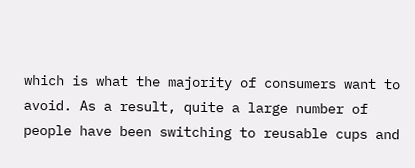which is what the majority of consumers want to avoid. As a result, quite a large number of people have been switching to reusable cups and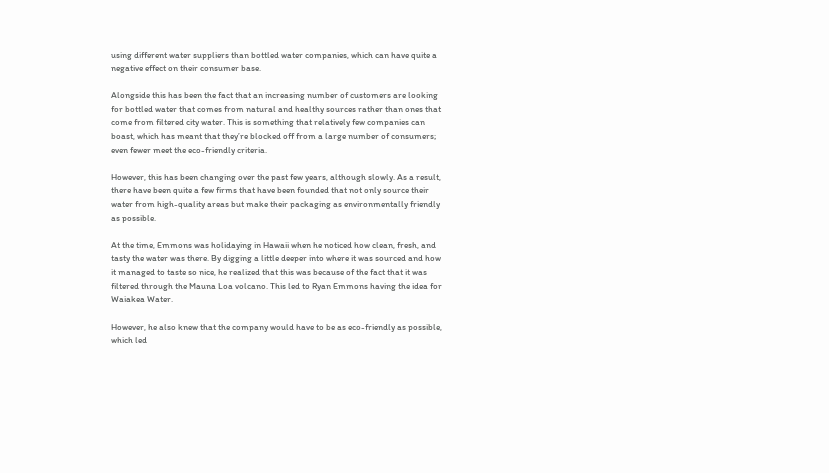using different water suppliers than bottled water companies, which can have quite a negative effect on their consumer base.

Alongside this has been the fact that an increasing number of customers are looking for bottled water that comes from natural and healthy sources rather than ones that come from filtered city water. This is something that relatively few companies can boast, which has meant that they’re blocked off from a large number of consumers; even fewer meet the eco-friendly criteria.

However, this has been changing over the past few years, although slowly. As a result, there have been quite a few firms that have been founded that not only source their water from high-quality areas but make their packaging as environmentally friendly as possible.

At the time, Emmons was holidaying in Hawaii when he noticed how clean, fresh, and tasty the water was there. By digging a little deeper into where it was sourced and how it managed to taste so nice, he realized that this was because of the fact that it was filtered through the Mauna Loa volcano. This led to Ryan Emmons having the idea for Waiakea Water.

However, he also knew that the company would have to be as eco-friendly as possible, which led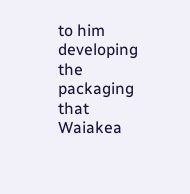to him developing the packaging that Waiakea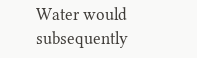Water would subsequently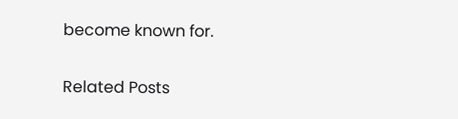become known for.

Related Posts